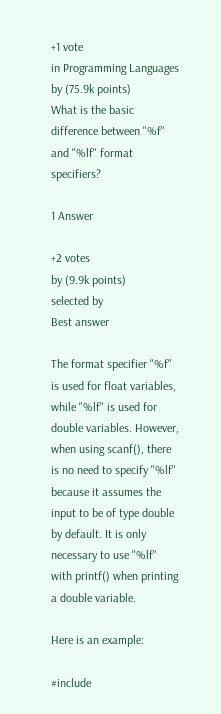+1 vote
in Programming Languages by (75.9k points)
What is the basic difference between "%f" and "%lf" format specifiers?

1 Answer

+2 votes
by (9.9k points)
selected by
Best answer

The format specifier "%f" is used for float variables, while "%lf" is used for double variables. However, when using scanf(), there is no need to specify "%lf" because it assumes the input to be of type double by default. It is only necessary to use "%lf" with printf() when printing a double variable.

Here is an example:

#include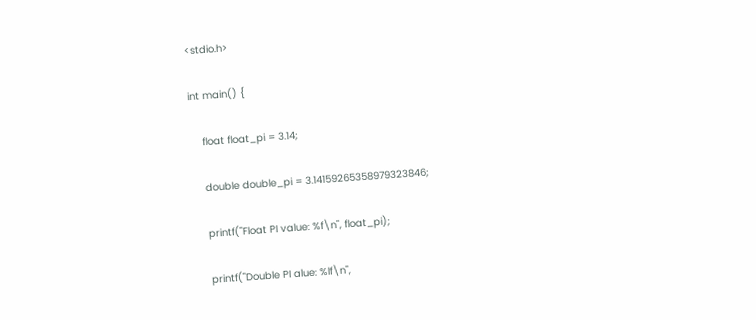<stdio.h>

int main() {

    float float_pi = 3.14;

    double double_pi = 3.14159265358979323846;

    printf("Float PI value: %f\n", float_pi);

    printf("Double PI alue: %lf\n",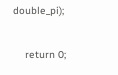double_pi);

    return 0;